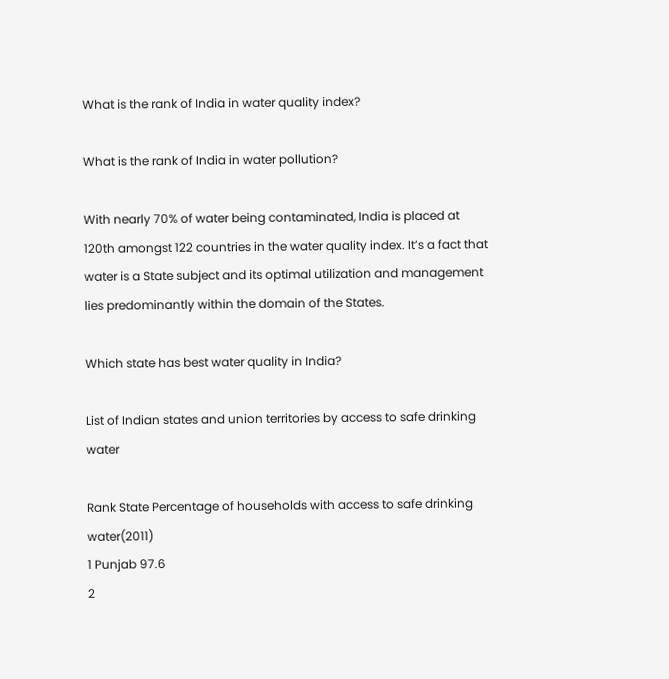What is the rank of India in water quality index?

What is the rank of India in water pollution?

With nearly 70% of water being contaminated, India is placed at 120th amongst 122 countries in the water quality index. It’s a fact that water is a State subject and its optimal utilization and management lies predominantly within the domain of the States.

Which state has best water quality in India?

List of Indian states and union territories by access to safe drinking water

Rank State Percentage of households with access to safe drinking water(2011)
1 Punjab 97.6
2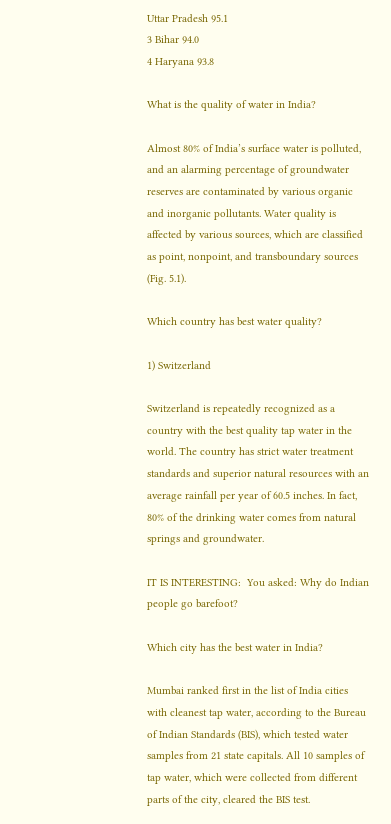Uttar Pradesh 95.1
3 Bihar 94.0
4 Haryana 93.8

What is the quality of water in India?

Almost 80% of India’s surface water is polluted, and an alarming percentage of groundwater reserves are contaminated by various organic and inorganic pollutants. Water quality is affected by various sources, which are classified as point, nonpoint, and transboundary sources (Fig. 5.1).

Which country has best water quality?

1) Switzerland

Switzerland is repeatedly recognized as a country with the best quality tap water in the world. The country has strict water treatment standards and superior natural resources with an average rainfall per year of 60.5 inches. In fact, 80% of the drinking water comes from natural springs and groundwater.

IT IS INTERESTING:  You asked: Why do Indian people go barefoot?

Which city has the best water in India?

Mumbai ranked first in the list of India cities with cleanest tap water, according to the Bureau of Indian Standards (BIS), which tested water samples from 21 state capitals. All 10 samples of tap water, which were collected from different parts of the city, cleared the BIS test.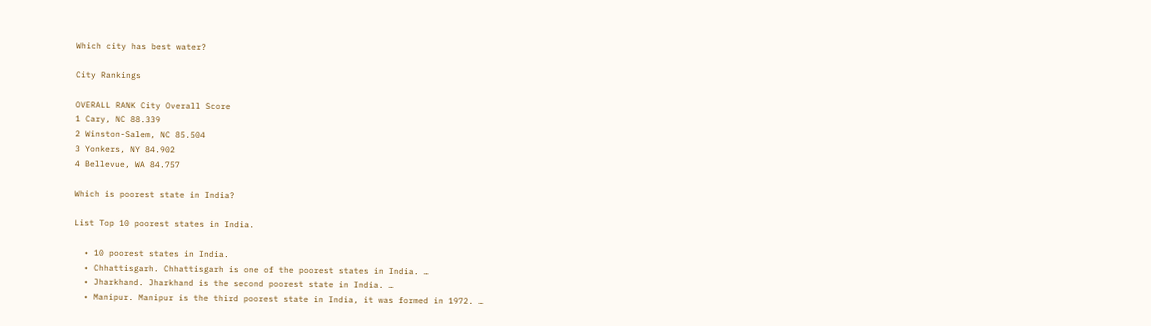Which city has best water?

City Rankings

OVERALL RANK City Overall Score
1 Cary, NC 88.339
2 Winston-Salem, NC 85.504
3 Yonkers, NY 84.902
4 Bellevue, WA 84.757

Which is poorest state in India?

List Top 10 poorest states in India.

  • 10 poorest states in India.
  • Chhattisgarh. Chhattisgarh is one of the poorest states in India. …
  • Jharkhand. Jharkhand is the second poorest state in India. …
  • Manipur. Manipur is the third poorest state in India, it was formed in 1972. …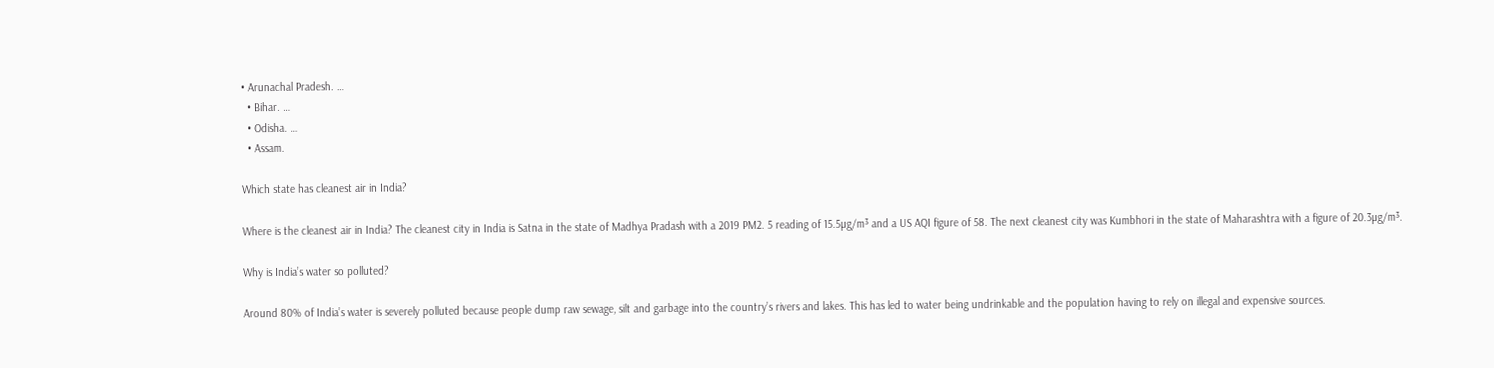• Arunachal Pradesh. …
  • Bihar. …
  • Odisha. …
  • Assam.

Which state has cleanest air in India?

Where is the cleanest air in India? The cleanest city in India is Satna in the state of Madhya Pradash with a 2019 PM2. 5 reading of 15.5µg/m³ and a US AQI figure of 58. The next cleanest city was Kumbhori in the state of Maharashtra with a figure of 20.3µg/m³.

Why is India’s water so polluted?

Around 80% of India’s water is severely polluted because people dump raw sewage, silt and garbage into the country’s rivers and lakes. This has led to water being undrinkable and the population having to rely on illegal and expensive sources.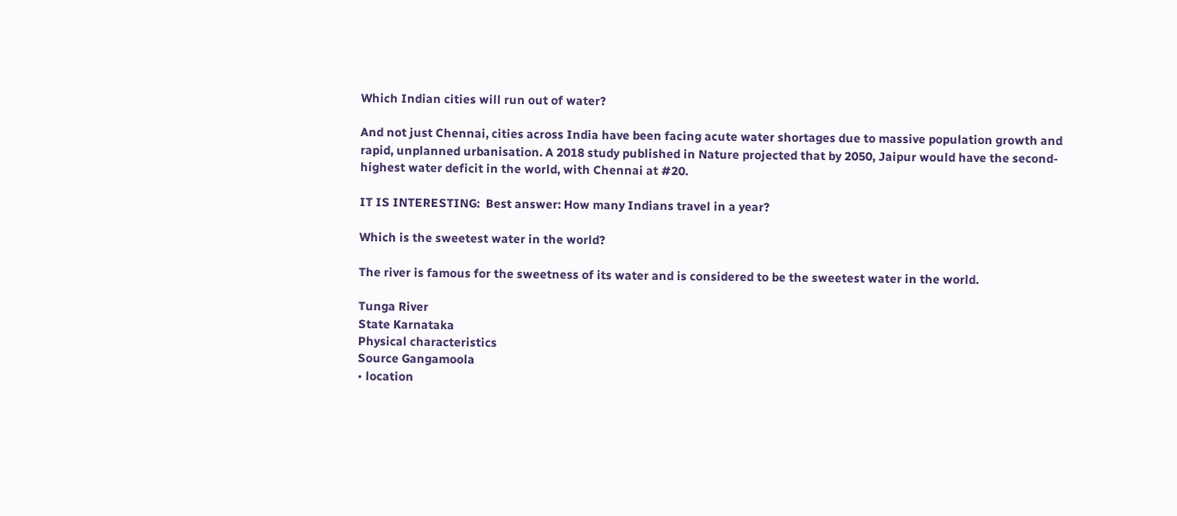Which Indian cities will run out of water?

And not just Chennai, cities across India have been facing acute water shortages due to massive population growth and rapid, unplanned urbanisation. A 2018 study published in Nature projected that by 2050, Jaipur would have the second-highest water deficit in the world, with Chennai at #20.

IT IS INTERESTING:  Best answer: How many Indians travel in a year?

Which is the sweetest water in the world?

The river is famous for the sweetness of its water and is considered to be the sweetest water in the world.

Tunga River
State Karnataka
Physical characteristics
Source Gangamoola
• location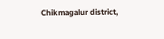Chikmagalur district,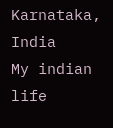Karnataka, India
My indian life